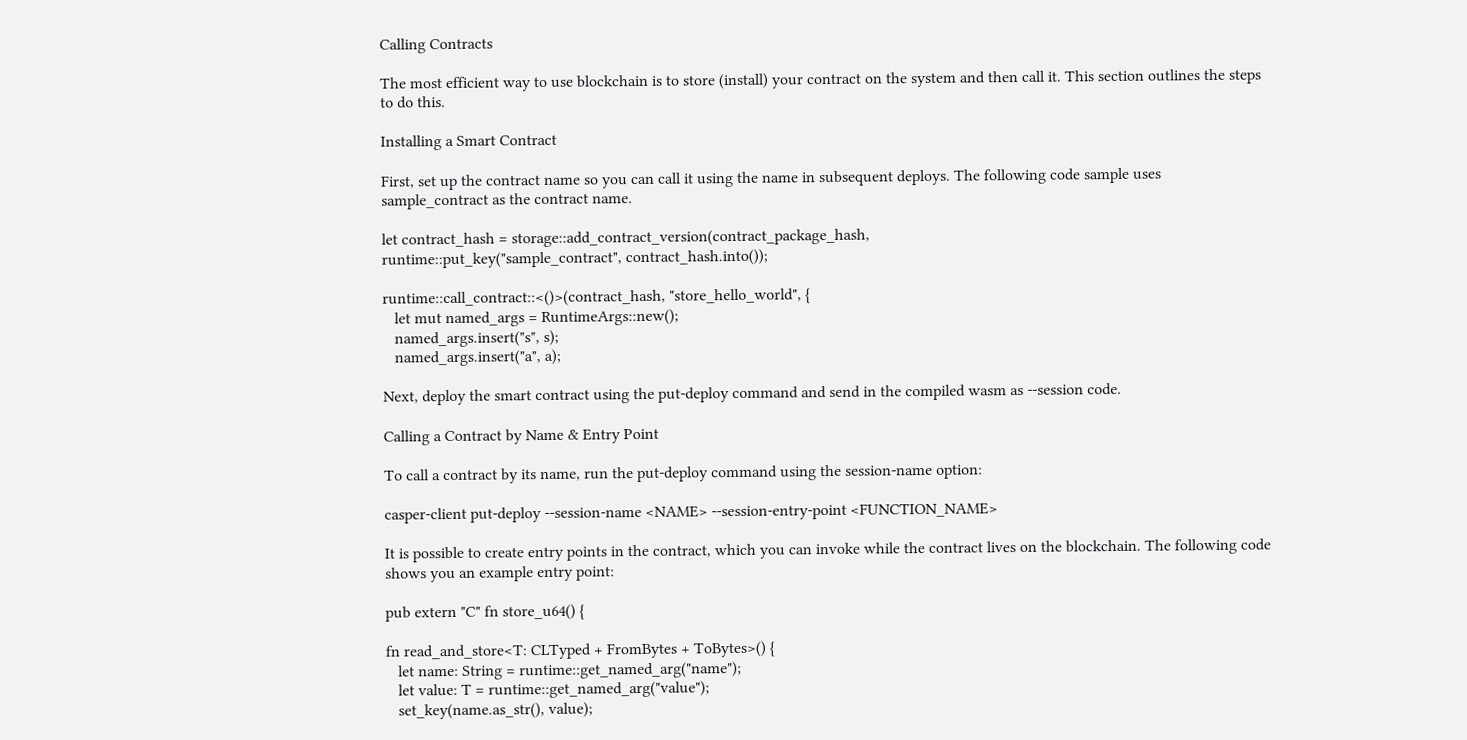Calling Contracts

The most efficient way to use blockchain is to store (install) your contract on the system and then call it. This section outlines the steps to do this.

Installing a Smart Contract

First, set up the contract name so you can call it using the name in subsequent deploys. The following code sample uses sample_contract as the contract name.

let contract_hash = storage::add_contract_version(contract_package_hash,
runtime::put_key("sample_contract", contract_hash.into());

runtime::call_contract::<()>(contract_hash, "store_hello_world", {
   let mut named_args = RuntimeArgs::new();
   named_args.insert("s", s);
   named_args.insert("a", a);

Next, deploy the smart contract using the put-deploy command and send in the compiled wasm as --session code.

Calling a Contract by Name & Entry Point

To call a contract by its name, run the put-deploy command using the session-name option:

casper-client put-deploy --session-name <NAME> --session-entry-point <FUNCTION_NAME>

It is possible to create entry points in the contract, which you can invoke while the contract lives on the blockchain. The following code shows you an example entry point:

pub extern "C" fn store_u64() {

fn read_and_store<T: CLTyped + FromBytes + ToBytes>() {
   let name: String = runtime::get_named_arg("name");
   let value: T = runtime::get_named_arg("value");
   set_key(name.as_str(), value);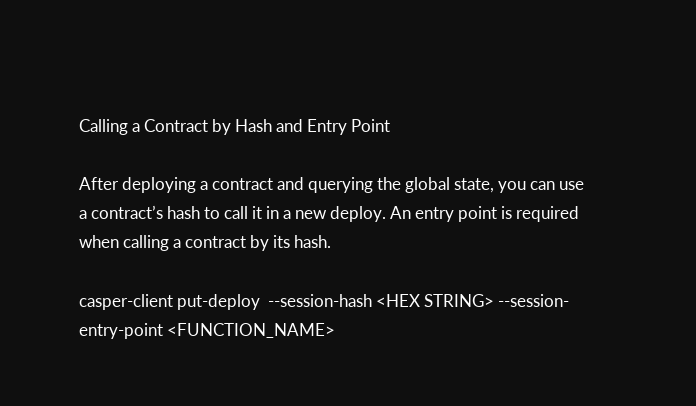Calling a Contract by Hash and Entry Point

After deploying a contract and querying the global state, you can use a contract’s hash to call it in a new deploy. An entry point is required when calling a contract by its hash.

casper-client put-deploy  --session-hash <HEX STRING> --session-entry-point <FUNCTION_NAME>